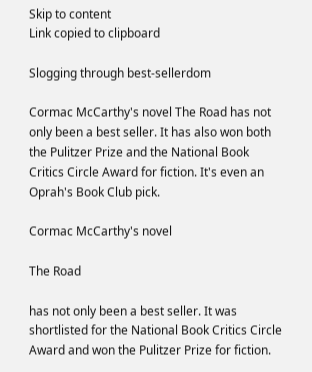Skip to content
Link copied to clipboard

Slogging through best-sellerdom

Cormac McCarthy's novel The Road has not only been a best seller. It has also won both the Pulitzer Prize and the National Book Critics Circle Award for fiction. It's even an Oprah's Book Club pick.

Cormac McCarthy's novel

The Road

has not only been a best seller. It was shortlisted for the National Book Critics Circle Award and won the Pulitzer Prize for fiction.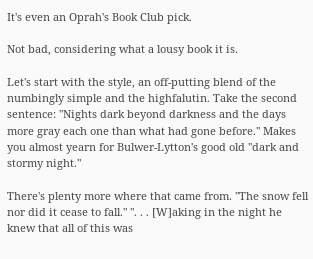It's even an Oprah's Book Club pick.

Not bad, considering what a lousy book it is.

Let's start with the style, an off-putting blend of the numbingly simple and the highfalutin. Take the second sentence: "Nights dark beyond darkness and the days more gray each one than what had gone before." Makes you almost yearn for Bulwer-Lytton's good old "dark and stormy night."

There's plenty more where that came from. "The snow fell nor did it cease to fall." ". . . [W]aking in the night he knew that all of this was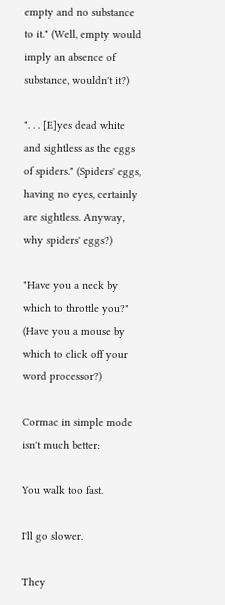empty and no substance to it." (Well, empty would imply an absence of substance, wouldn't it?)

". . . [E]yes dead white and sightless as the eggs of spiders." (Spiders' eggs, having no eyes, certainly are sightless. Anyway, why spiders' eggs?)

"Have you a neck by which to throttle you?" (Have you a mouse by which to click off your word processor?)

Cormac in simple mode isn't much better:

You walk too fast.

I'll go slower.

They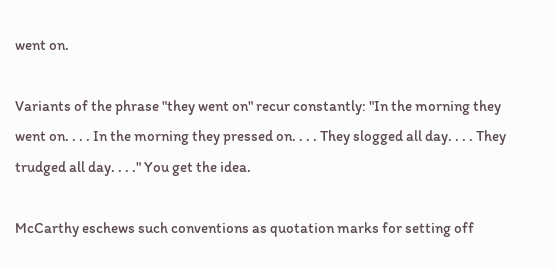went on.

Variants of the phrase "they went on" recur constantly: "In the morning they went on. . . . In the morning they pressed on. . . . They slogged all day. . . . They trudged all day. . . ." You get the idea.

McCarthy eschews such conventions as quotation marks for setting off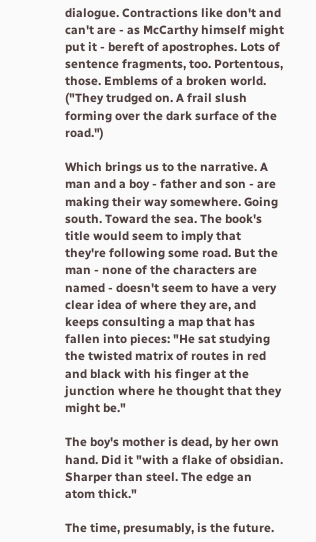dialogue. Contractions like don't and can't are - as McCarthy himself might put it - bereft of apostrophes. Lots of sentence fragments, too. Portentous, those. Emblems of a broken world. ("They trudged on. A frail slush forming over the dark surface of the road.")

Which brings us to the narrative. A man and a boy - father and son - are making their way somewhere. Going south. Toward the sea. The book's title would seem to imply that they're following some road. But the man - none of the characters are named - doesn't seem to have a very clear idea of where they are, and keeps consulting a map that has fallen into pieces: "He sat studying the twisted matrix of routes in red and black with his finger at the junction where he thought that they might be."

The boy's mother is dead, by her own hand. Did it "with a flake of obsidian. Sharper than steel. The edge an atom thick."

The time, presumably, is the future.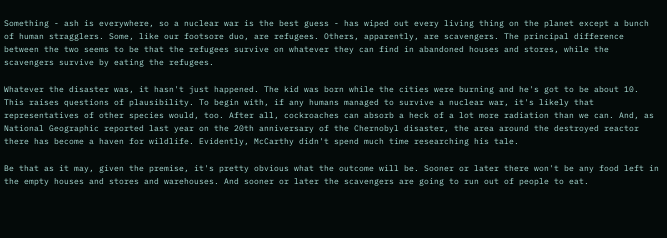Something - ash is everywhere, so a nuclear war is the best guess - has wiped out every living thing on the planet except a bunch of human stragglers. Some, like our footsore duo, are refugees. Others, apparently, are scavengers. The principal difference between the two seems to be that the refugees survive on whatever they can find in abandoned houses and stores, while the scavengers survive by eating the refugees.

Whatever the disaster was, it hasn't just happened. The kid was born while the cities were burning and he's got to be about 10. This raises questions of plausibility. To begin with, if any humans managed to survive a nuclear war, it's likely that representatives of other species would, too. After all, cockroaches can absorb a heck of a lot more radiation than we can. And, as National Geographic reported last year on the 20th anniversary of the Chernobyl disaster, the area around the destroyed reactor there has become a haven for wildlife. Evidently, McCarthy didn't spend much time researching his tale.

Be that as it may, given the premise, it's pretty obvious what the outcome will be. Sooner or later there won't be any food left in the empty houses and stores and warehouses. And sooner or later the scavengers are going to run out of people to eat.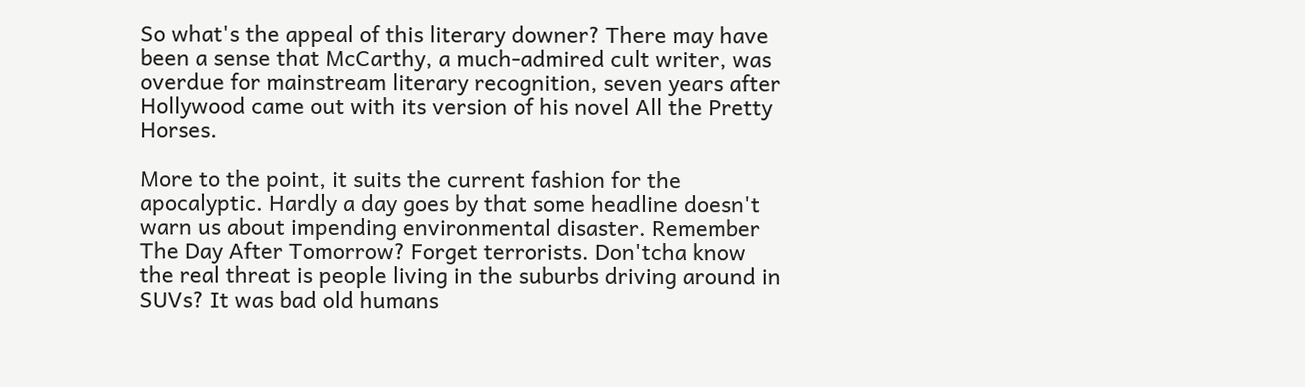So what's the appeal of this literary downer? There may have been a sense that McCarthy, a much-admired cult writer, was overdue for mainstream literary recognition, seven years after Hollywood came out with its version of his novel All the Pretty Horses.

More to the point, it suits the current fashion for the apocalyptic. Hardly a day goes by that some headline doesn't warn us about impending environmental disaster. Remember The Day After Tomorrow? Forget terrorists. Don'tcha know the real threat is people living in the suburbs driving around in SUVs? It was bad old humans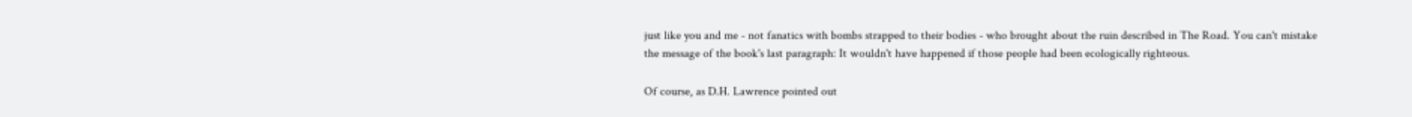just like you and me - not fanatics with bombs strapped to their bodies - who brought about the ruin described in The Road. You can't mistake the message of the book's last paragraph: It wouldn't have happened if those people had been ecologically righteous.

Of course, as D.H. Lawrence pointed out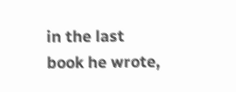in the last book he wrote,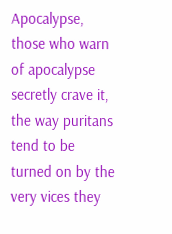Apocalypse, those who warn of apocalypse secretly crave it, the way puritans tend to be turned on by the very vices they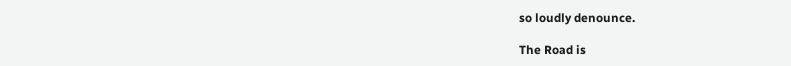so loudly denounce.

The Road is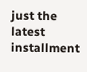just the latest installment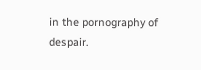in the pornography of despair.